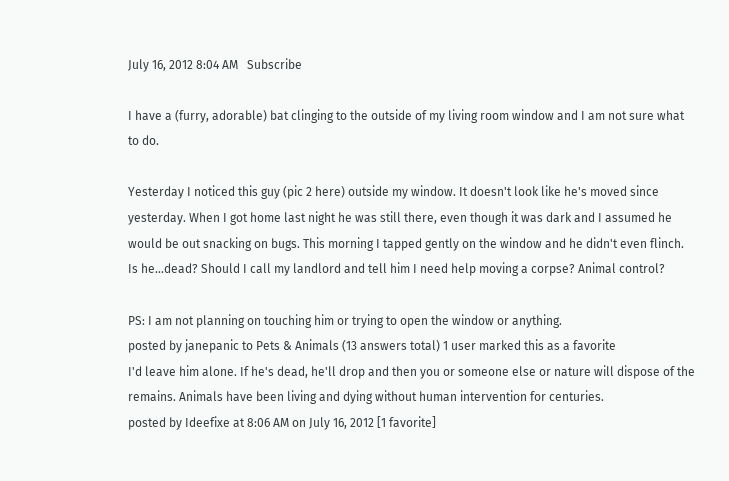July 16, 2012 8:04 AM   Subscribe

I have a (furry, adorable) bat clinging to the outside of my living room window and I am not sure what to do.

Yesterday I noticed this guy (pic 2 here) outside my window. It doesn't look like he's moved since yesterday. When I got home last night he was still there, even though it was dark and I assumed he would be out snacking on bugs. This morning I tapped gently on the window and he didn't even flinch. Is he...dead? Should I call my landlord and tell him I need help moving a corpse? Animal control?

PS: I am not planning on touching him or trying to open the window or anything.
posted by janepanic to Pets & Animals (13 answers total) 1 user marked this as a favorite
I'd leave him alone. If he's dead, he'll drop and then you or someone else or nature will dispose of the remains. Animals have been living and dying without human intervention for centuries.
posted by Ideefixe at 8:06 AM on July 16, 2012 [1 favorite]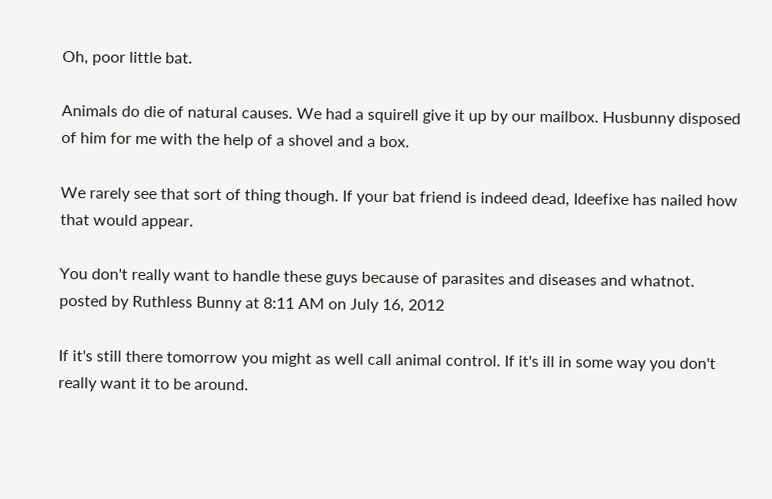Oh, poor little bat.

Animals do die of natural causes. We had a squirell give it up by our mailbox. Husbunny disposed of him for me with the help of a shovel and a box.

We rarely see that sort of thing though. If your bat friend is indeed dead, Ideefixe has nailed how that would appear.

You don't really want to handle these guys because of parasites and diseases and whatnot.
posted by Ruthless Bunny at 8:11 AM on July 16, 2012

If it's still there tomorrow you might as well call animal control. If it's ill in some way you don't really want it to be around.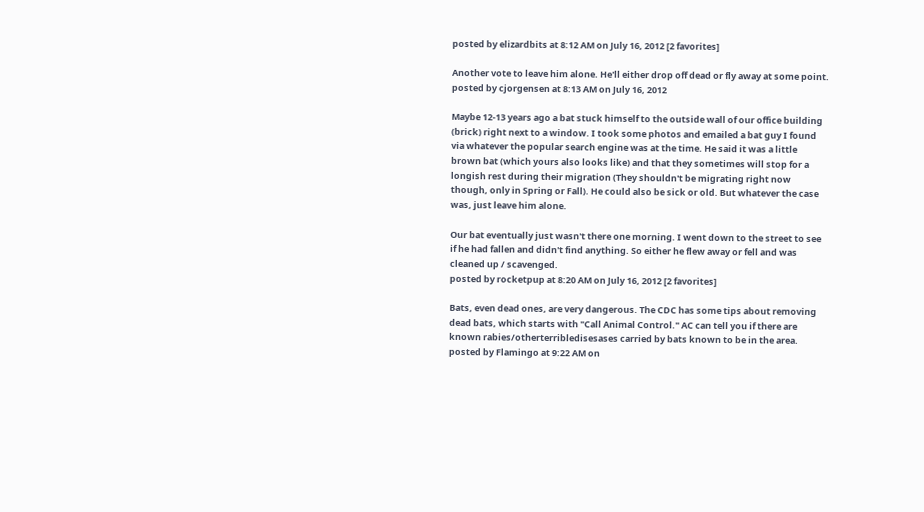posted by elizardbits at 8:12 AM on July 16, 2012 [2 favorites]

Another vote to leave him alone. He'll either drop off dead or fly away at some point.
posted by cjorgensen at 8:13 AM on July 16, 2012

Maybe 12-13 years ago a bat stuck himself to the outside wall of our office building (brick) right next to a window. I took some photos and emailed a bat guy I found via whatever the popular search engine was at the time. He said it was a little brown bat (which yours also looks like) and that they sometimes will stop for a longish rest during their migration (They shouldn't be migrating right now though, only in Spring or Fall). He could also be sick or old. But whatever the case was, just leave him alone.

Our bat eventually just wasn't there one morning. I went down to the street to see if he had fallen and didn't find anything. So either he flew away or fell and was cleaned up / scavenged.
posted by rocketpup at 8:20 AM on July 16, 2012 [2 favorites]

Bats, even dead ones, are very dangerous. The CDC has some tips about removing dead bats, which starts with "Call Animal Control." AC can tell you if there are known rabies/otherterribledisesases carried by bats known to be in the area.
posted by Flamingo at 9:22 AM on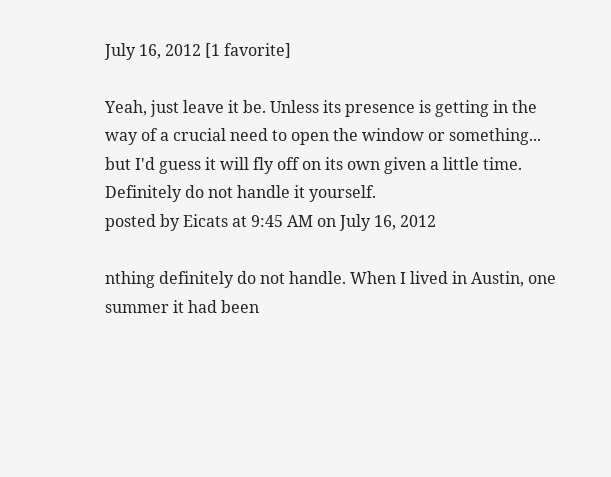July 16, 2012 [1 favorite]

Yeah, just leave it be. Unless its presence is getting in the way of a crucial need to open the window or something... but I'd guess it will fly off on its own given a little time. Definitely do not handle it yourself.
posted by Eicats at 9:45 AM on July 16, 2012

nthing definitely do not handle. When I lived in Austin, one summer it had been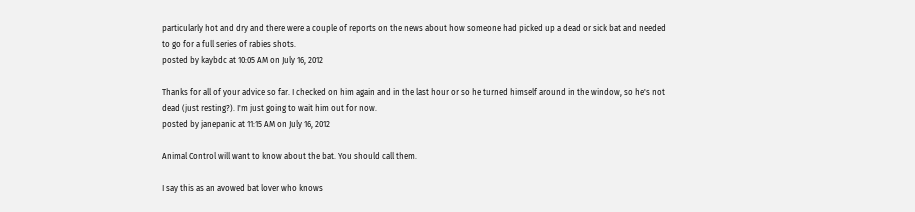particularly hot and dry and there were a couple of reports on the news about how someone had picked up a dead or sick bat and needed to go for a full series of rabies shots.
posted by kaybdc at 10:05 AM on July 16, 2012

Thanks for all of your advice so far. I checked on him again and in the last hour or so he turned himself around in the window, so he's not dead (just resting?). I'm just going to wait him out for now.
posted by janepanic at 11:15 AM on July 16, 2012

Animal Control will want to know about the bat. You should call them.

I say this as an avowed bat lover who knows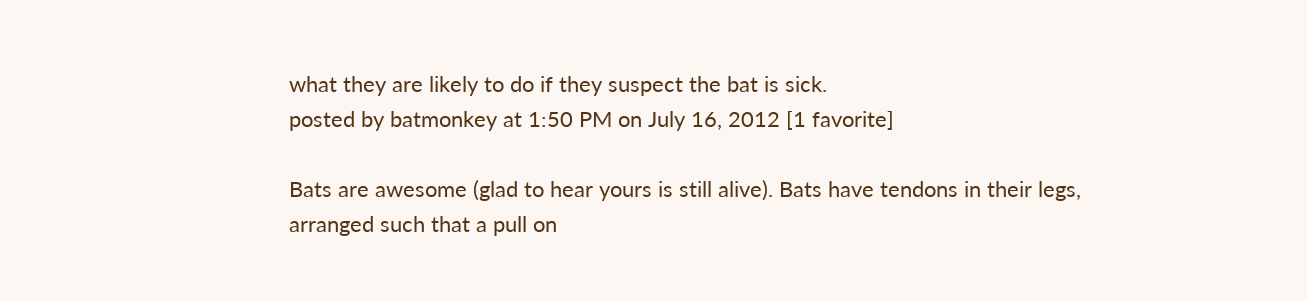what they are likely to do if they suspect the bat is sick.
posted by batmonkey at 1:50 PM on July 16, 2012 [1 favorite]

Bats are awesome (glad to hear yours is still alive). Bats have tendons in their legs, arranged such that a pull on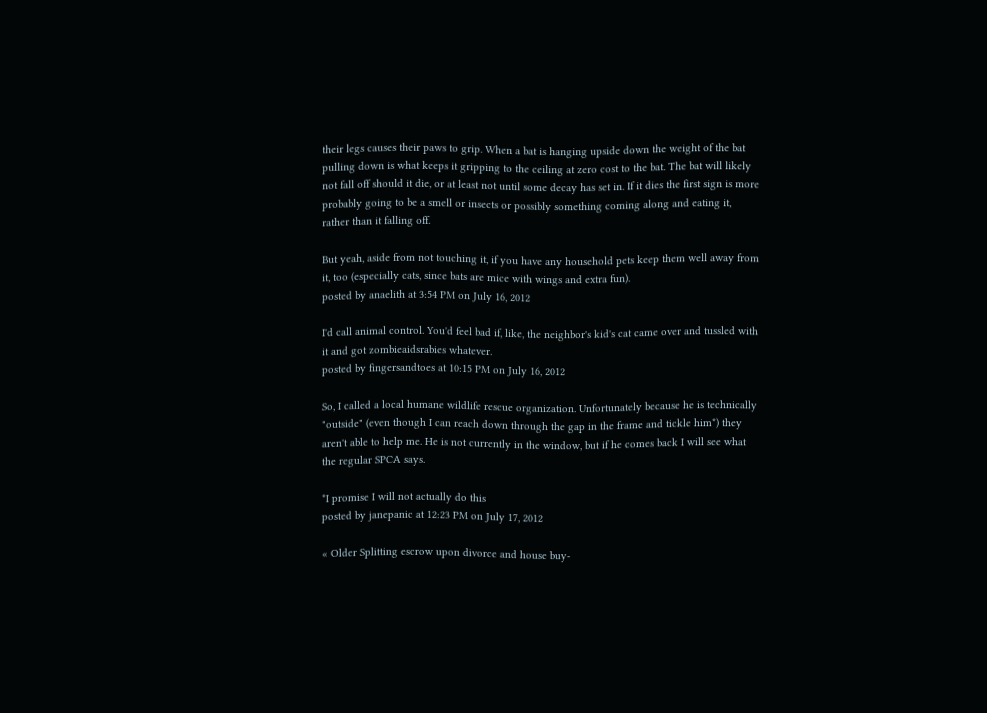their legs causes their paws to grip. When a bat is hanging upside down the weight of the bat pulling down is what keeps it gripping to the ceiling at zero cost to the bat. The bat will likely not fall off should it die, or at least not until some decay has set in. If it dies the first sign is more probably going to be a smell or insects or possibly something coming along and eating it, rather than it falling off.

But yeah, aside from not touching it, if you have any household pets keep them well away from it, too (especially cats, since bats are mice with wings and extra fun).
posted by anaelith at 3:54 PM on July 16, 2012

I'd call animal control. You'd feel bad if, like, the neighbor's kid's cat came over and tussled with it and got zombieaidsrabies whatever.
posted by fingersandtoes at 10:15 PM on July 16, 2012

So, I called a local humane wildlife rescue organization. Unfortunately because he is technically "outside" (even though I can reach down through the gap in the frame and tickle him*) they aren't able to help me. He is not currently in the window, but if he comes back I will see what the regular SPCA says.

*I promise I will not actually do this
posted by janepanic at 12:23 PM on July 17, 2012

« Older Splitting escrow upon divorce and house buy-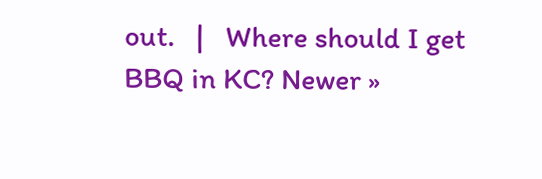out.   |   Where should I get BBQ in KC? Newer »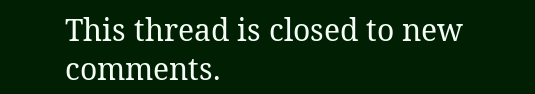This thread is closed to new comments.